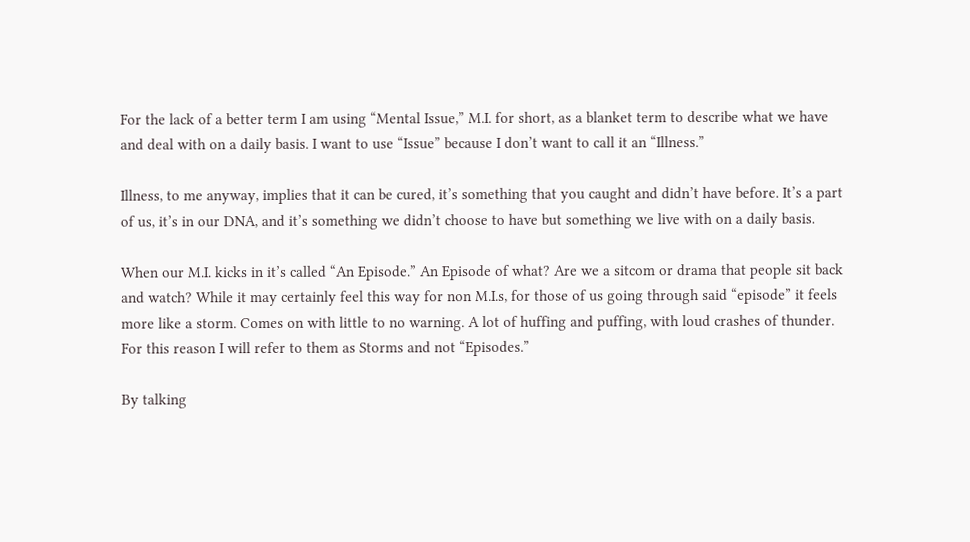For the lack of a better term I am using “Mental Issue,” M.I. for short, as a blanket term to describe what we have and deal with on a daily basis. I want to use “Issue” because I don’t want to call it an “Illness.”

Illness, to me anyway, implies that it can be cured, it’s something that you caught and didn’t have before. It’s a part of us, it’s in our DNA, and it’s something we didn’t choose to have but something we live with on a daily basis.

When our M.I. kicks in it’s called “An Episode.” An Episode of what? Are we a sitcom or drama that people sit back and watch? While it may certainly feel this way for non M.I.s, for those of us going through said “episode” it feels more like a storm. Comes on with little to no warning. A lot of huffing and puffing, with loud crashes of thunder. For this reason I will refer to them as Storms and not “Episodes.”

By talking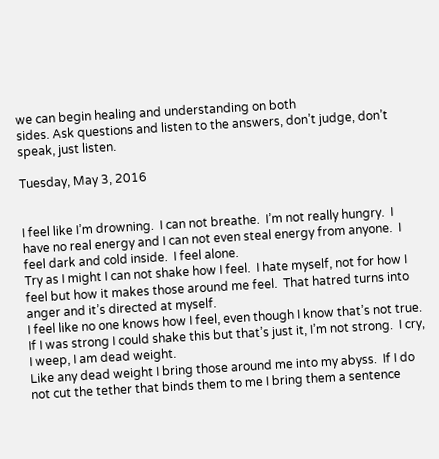we can begin healing and understanding on both
sides. Ask questions and listen to the answers, don’t judge, don’t speak, just listen.

Tuesday, May 3, 2016


I feel like I’m drowning.  I can not breathe.  I’m not really hungry.  I have no real energy and I can not even steal energy from anyone.  I feel dark and cold inside.  I feel alone.
Try as I might I can not shake how I feel.  I hate myself, not for how I feel but how it makes those around me feel.  That hatred turns into anger and it’s directed at myself.
I feel like no one knows how I feel, even though I know that’s not true.  If I was strong I could shake this but that’s just it, I’m not strong.  I cry, I weep, I am dead weight.
Like any dead weight I bring those around me into my abyss.  If I do not cut the tether that binds them to me I bring them a sentence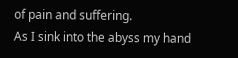of pain and suffering.
As I sink into the abyss my hand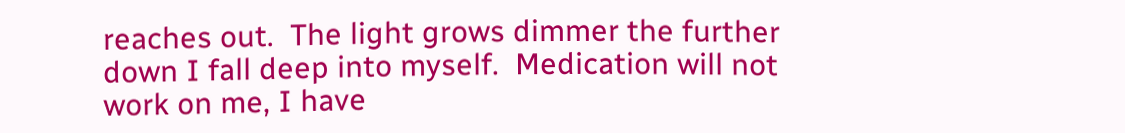reaches out.  The light grows dimmer the further down I fall deep into myself.  Medication will not work on me, I have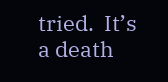tried.  It’s a death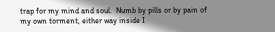trap for my mind and soul.  Numb by pills or by pain of my own torment, either way inside I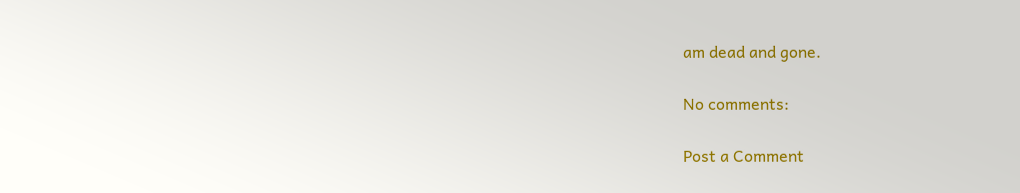am dead and gone.

No comments:

Post a Comment